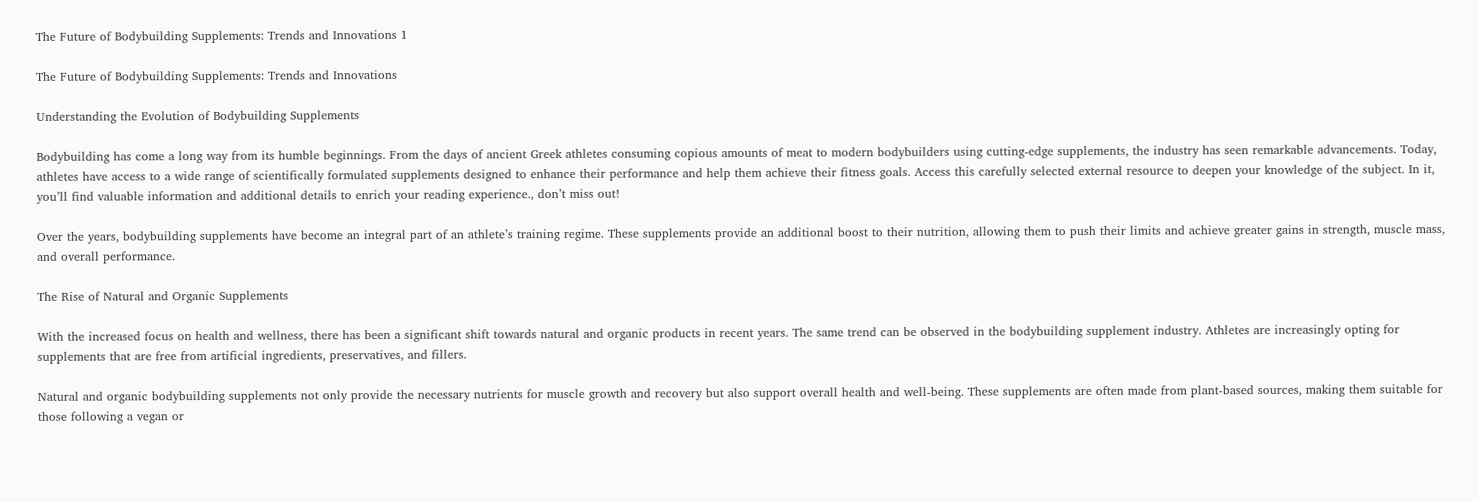The Future of Bodybuilding Supplements: Trends and Innovations 1

The Future of Bodybuilding Supplements: Trends and Innovations

Understanding the Evolution of Bodybuilding Supplements

Bodybuilding has come a long way from its humble beginnings. From the days of ancient Greek athletes consuming copious amounts of meat to modern bodybuilders using cutting-edge supplements, the industry has seen remarkable advancements. Today, athletes have access to a wide range of scientifically formulated supplements designed to enhance their performance and help them achieve their fitness goals. Access this carefully selected external resource to deepen your knowledge of the subject. In it, you’ll find valuable information and additional details to enrich your reading experience., don’t miss out!

Over the years, bodybuilding supplements have become an integral part of an athlete’s training regime. These supplements provide an additional boost to their nutrition, allowing them to push their limits and achieve greater gains in strength, muscle mass, and overall performance.

The Rise of Natural and Organic Supplements

With the increased focus on health and wellness, there has been a significant shift towards natural and organic products in recent years. The same trend can be observed in the bodybuilding supplement industry. Athletes are increasingly opting for supplements that are free from artificial ingredients, preservatives, and fillers.

Natural and organic bodybuilding supplements not only provide the necessary nutrients for muscle growth and recovery but also support overall health and well-being. These supplements are often made from plant-based sources, making them suitable for those following a vegan or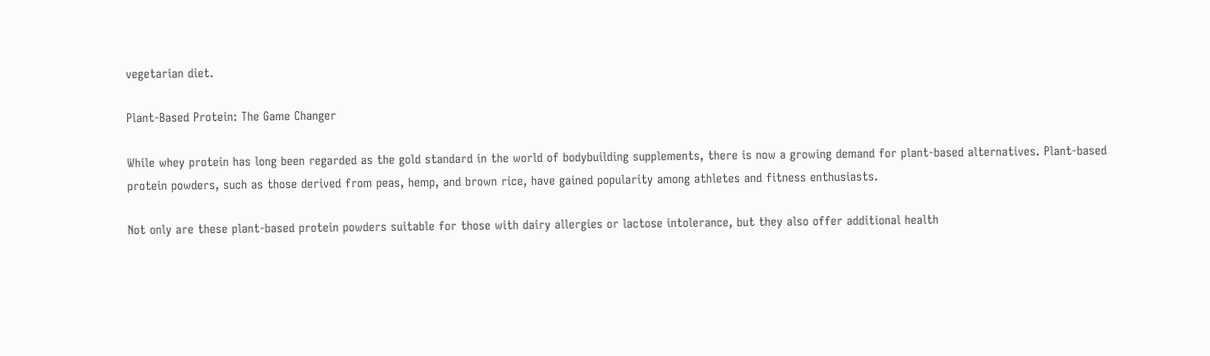vegetarian diet.

Plant-Based Protein: The Game Changer

While whey protein has long been regarded as the gold standard in the world of bodybuilding supplements, there is now a growing demand for plant-based alternatives. Plant-based protein powders, such as those derived from peas, hemp, and brown rice, have gained popularity among athletes and fitness enthusiasts.

Not only are these plant-based protein powders suitable for those with dairy allergies or lactose intolerance, but they also offer additional health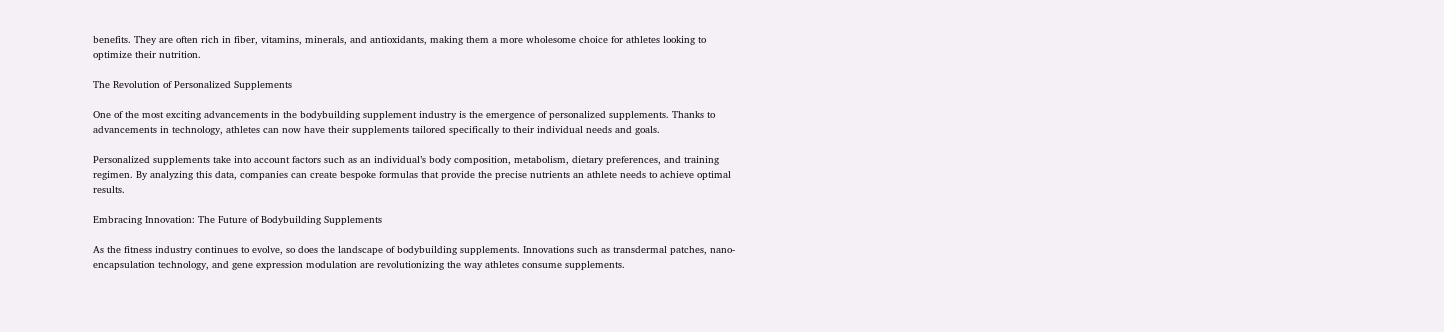benefits. They are often rich in fiber, vitamins, minerals, and antioxidants, making them a more wholesome choice for athletes looking to optimize their nutrition.

The Revolution of Personalized Supplements

One of the most exciting advancements in the bodybuilding supplement industry is the emergence of personalized supplements. Thanks to advancements in technology, athletes can now have their supplements tailored specifically to their individual needs and goals.

Personalized supplements take into account factors such as an individual’s body composition, metabolism, dietary preferences, and training regimen. By analyzing this data, companies can create bespoke formulas that provide the precise nutrients an athlete needs to achieve optimal results.

Embracing Innovation: The Future of Bodybuilding Supplements

As the fitness industry continues to evolve, so does the landscape of bodybuilding supplements. Innovations such as transdermal patches, nano-encapsulation technology, and gene expression modulation are revolutionizing the way athletes consume supplements.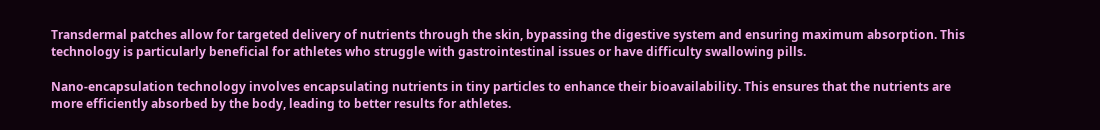Transdermal patches allow for targeted delivery of nutrients through the skin, bypassing the digestive system and ensuring maximum absorption. This technology is particularly beneficial for athletes who struggle with gastrointestinal issues or have difficulty swallowing pills.

Nano-encapsulation technology involves encapsulating nutrients in tiny particles to enhance their bioavailability. This ensures that the nutrients are more efficiently absorbed by the body, leading to better results for athletes.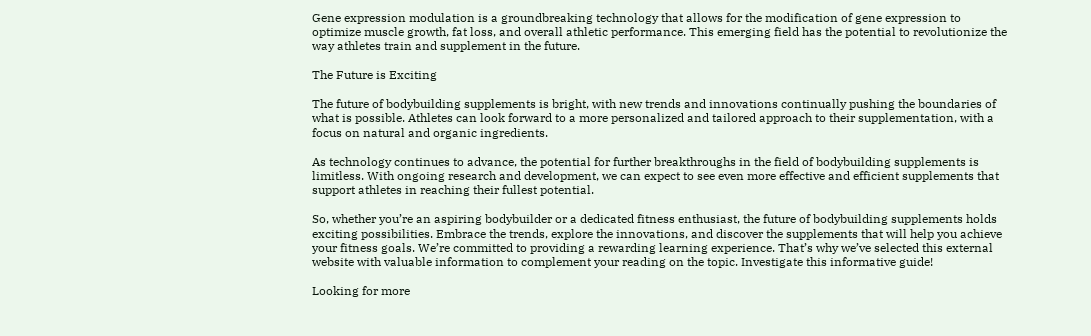Gene expression modulation is a groundbreaking technology that allows for the modification of gene expression to optimize muscle growth, fat loss, and overall athletic performance. This emerging field has the potential to revolutionize the way athletes train and supplement in the future.

The Future is Exciting

The future of bodybuilding supplements is bright, with new trends and innovations continually pushing the boundaries of what is possible. Athletes can look forward to a more personalized and tailored approach to their supplementation, with a focus on natural and organic ingredients.

As technology continues to advance, the potential for further breakthroughs in the field of bodybuilding supplements is limitless. With ongoing research and development, we can expect to see even more effective and efficient supplements that support athletes in reaching their fullest potential.

So, whether you’re an aspiring bodybuilder or a dedicated fitness enthusiast, the future of bodybuilding supplements holds exciting possibilities. Embrace the trends, explore the innovations, and discover the supplements that will help you achieve your fitness goals. We’re committed to providing a rewarding learning experience. That’s why we’ve selected this external website with valuable information to complement your reading on the topic. Investigate this informative guide!

Looking for more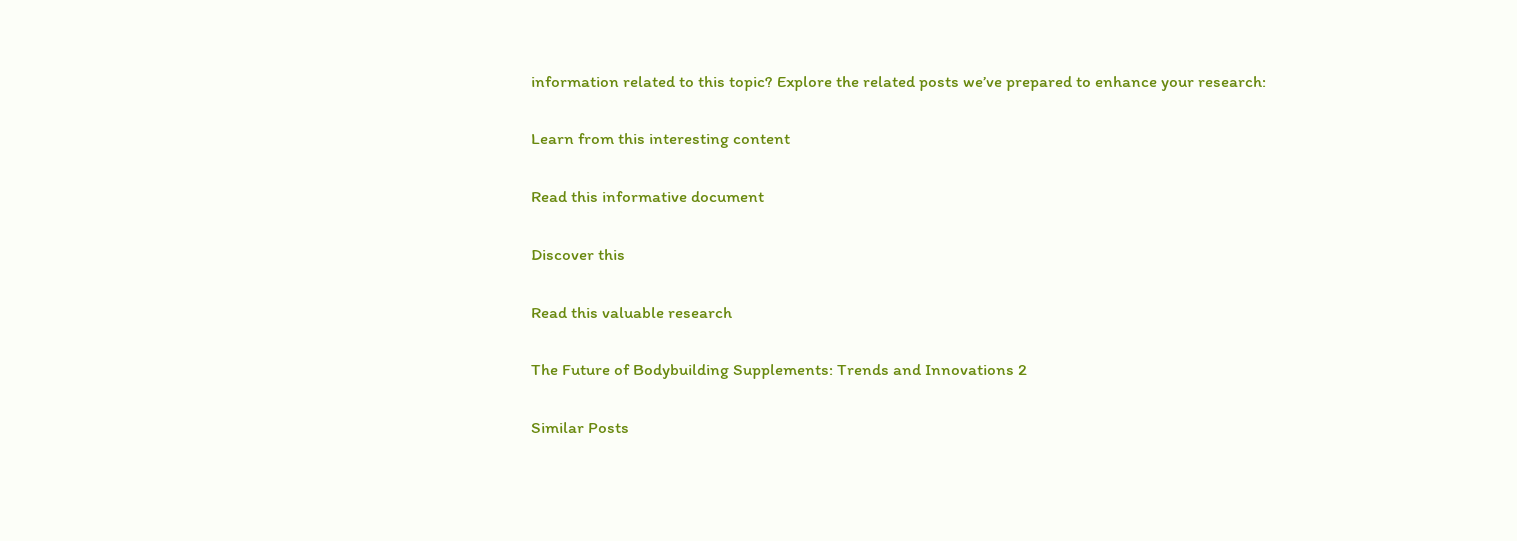information related to this topic? Explore the related posts we’ve prepared to enhance your research:

Learn from this interesting content

Read this informative document

Discover this

Read this valuable research

The Future of Bodybuilding Supplements: Trends and Innovations 2

Similar Posts